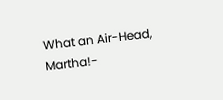What an Air-Head, Martha!-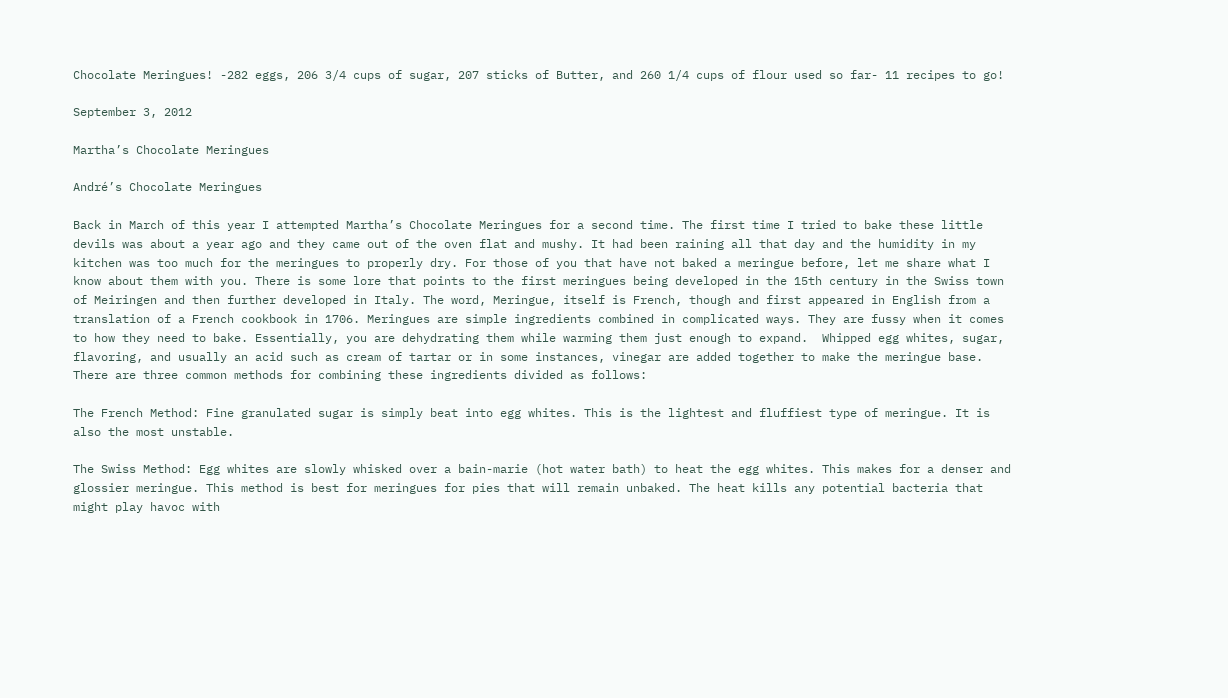Chocolate Meringues! -282 eggs, 206 3/4 cups of sugar, 207 sticks of Butter, and 260 1/4 cups of flour used so far- 11 recipes to go!

September 3, 2012

Martha’s Chocolate Meringues

André’s Chocolate Meringues

Back in March of this year I attempted Martha’s Chocolate Meringues for a second time. The first time I tried to bake these little devils was about a year ago and they came out of the oven flat and mushy. It had been raining all that day and the humidity in my kitchen was too much for the meringues to properly dry. For those of you that have not baked a meringue before, let me share what I know about them with you. There is some lore that points to the first meringues being developed in the 15th century in the Swiss town of Meiringen and then further developed in Italy. The word, Meringue, itself is French, though and first appeared in English from a translation of a French cookbook in 1706. Meringues are simple ingredients combined in complicated ways. They are fussy when it comes to how they need to bake. Essentially, you are dehydrating them while warming them just enough to expand.  Whipped egg whites, sugar, flavoring, and usually an acid such as cream of tartar or in some instances, vinegar are added together to make the meringue base. There are three common methods for combining these ingredients divided as follows:

The French Method: Fine granulated sugar is simply beat into egg whites. This is the lightest and fluffiest type of meringue. It is also the most unstable.

The Swiss Method: Egg whites are slowly whisked over a bain-marie (hot water bath) to heat the egg whites. This makes for a denser and glossier meringue. This method is best for meringues for pies that will remain unbaked. The heat kills any potential bacteria that might play havoc with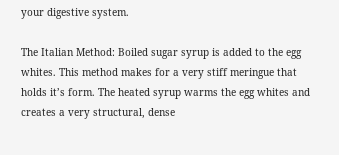your digestive system.

The Italian Method: Boiled sugar syrup is added to the egg whites. This method makes for a very stiff meringue that holds it’s form. The heated syrup warms the egg whites and creates a very structural, dense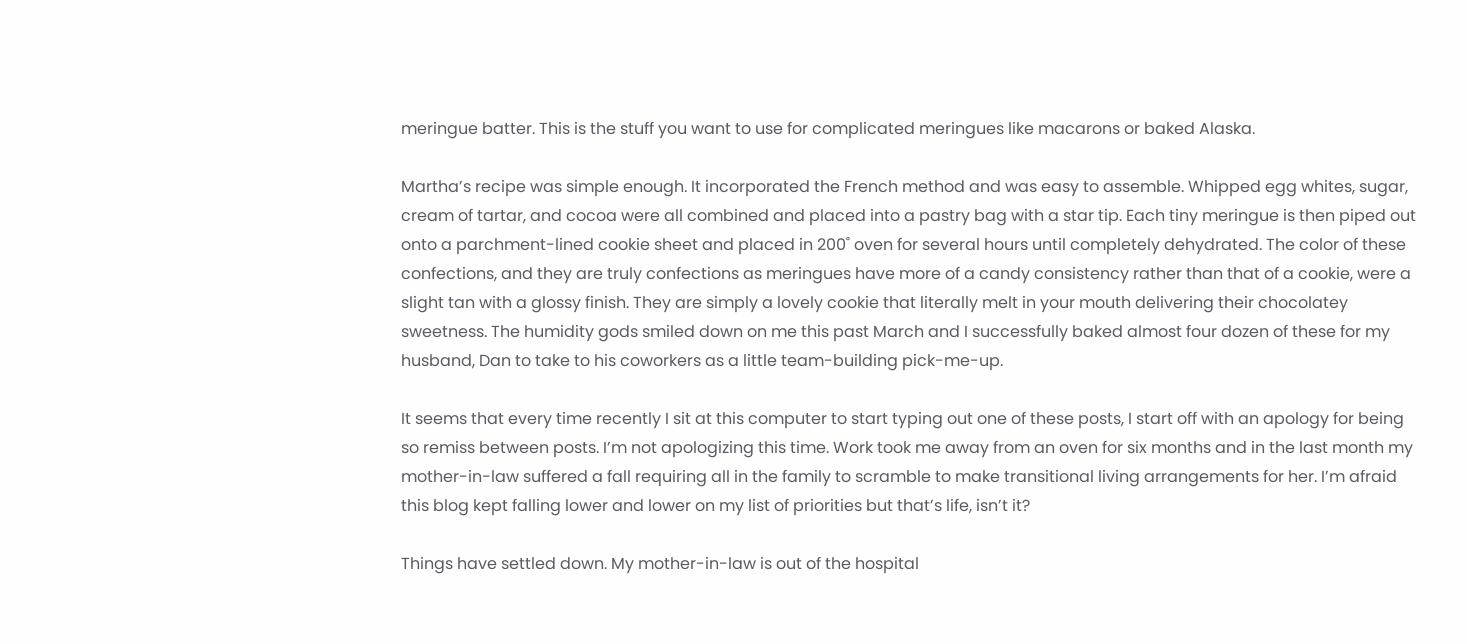meringue batter. This is the stuff you want to use for complicated meringues like macarons or baked Alaska.

Martha’s recipe was simple enough. It incorporated the French method and was easy to assemble. Whipped egg whites, sugar, cream of tartar, and cocoa were all combined and placed into a pastry bag with a star tip. Each tiny meringue is then piped out onto a parchment-lined cookie sheet and placed in 200˚ oven for several hours until completely dehydrated. The color of these confections, and they are truly confections as meringues have more of a candy consistency rather than that of a cookie, were a slight tan with a glossy finish. They are simply a lovely cookie that literally melt in your mouth delivering their chocolatey sweetness. The humidity gods smiled down on me this past March and I successfully baked almost four dozen of these for my husband, Dan to take to his coworkers as a little team-building pick-me-up.

It seems that every time recently I sit at this computer to start typing out one of these posts, I start off with an apology for being so remiss between posts. I’m not apologizing this time. Work took me away from an oven for six months and in the last month my mother-in-law suffered a fall requiring all in the family to scramble to make transitional living arrangements for her. I’m afraid this blog kept falling lower and lower on my list of priorities but that’s life, isn’t it?

Things have settled down. My mother-in-law is out of the hospital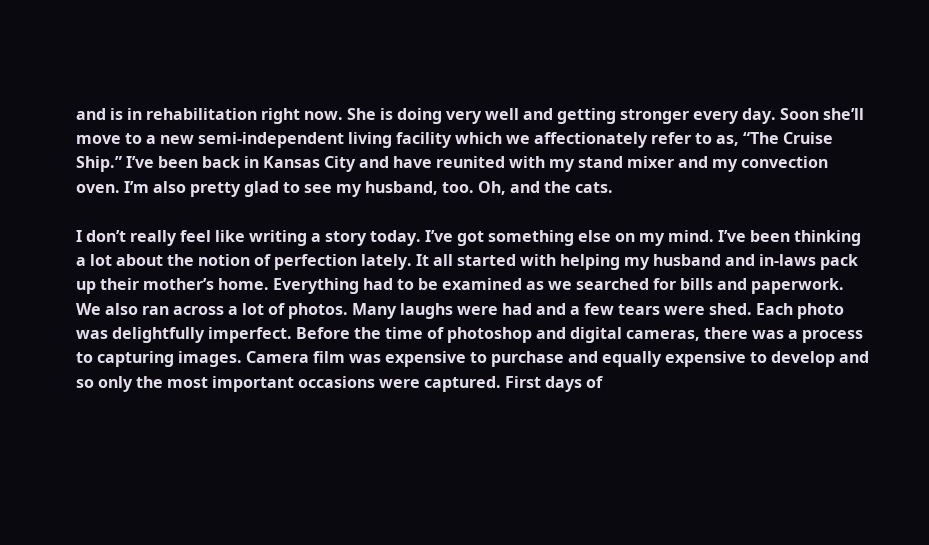and is in rehabilitation right now. She is doing very well and getting stronger every day. Soon she’ll move to a new semi-independent living facility which we affectionately refer to as, “The Cruise Ship.” I’ve been back in Kansas City and have reunited with my stand mixer and my convection oven. I’m also pretty glad to see my husband, too. Oh, and the cats.

I don’t really feel like writing a story today. I’ve got something else on my mind. I’ve been thinking a lot about the notion of perfection lately. It all started with helping my husband and in-laws pack up their mother’s home. Everything had to be examined as we searched for bills and paperwork. We also ran across a lot of photos. Many laughs were had and a few tears were shed. Each photo was delightfully imperfect. Before the time of photoshop and digital cameras, there was a process to capturing images. Camera film was expensive to purchase and equally expensive to develop and so only the most important occasions were captured. First days of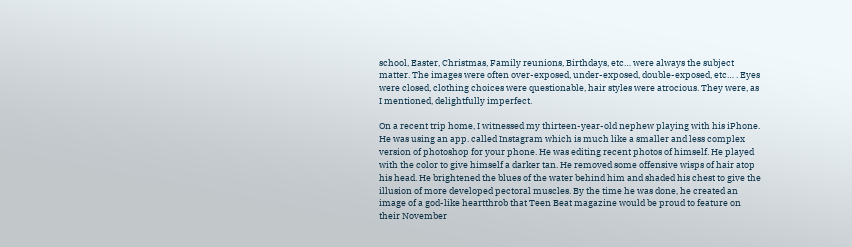school, Easter, Christmas, Family reunions, Birthdays, etc… were always the subject matter. The images were often over-exposed, under-exposed, double-exposed, etc… . Eyes were closed, clothing choices were questionable, hair styles were atrocious. They were, as I mentioned, delightfully imperfect.

On a recent trip home, I witnessed my thirteen-year-old nephew playing with his iPhone. He was using an app. called Instagram which is much like a smaller and less complex version of photoshop for your phone. He was editing recent photos of himself. He played with the color to give himself a darker tan. He removed some offensive wisps of hair atop his head. He brightened the blues of the water behind him and shaded his chest to give the illusion of more developed pectoral muscles. By the time he was done, he created an image of a god-like heartthrob that Teen Beat magazine would be proud to feature on their November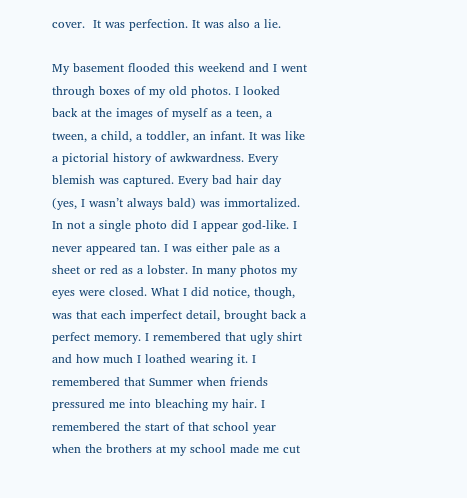cover.  It was perfection. It was also a lie.

My basement flooded this weekend and I went through boxes of my old photos. I looked back at the images of myself as a teen, a tween, a child, a toddler, an infant. It was like a pictorial history of awkwardness. Every blemish was captured. Every bad hair day (yes, I wasn’t always bald) was immortalized. In not a single photo did I appear god-like. I never appeared tan. I was either pale as a sheet or red as a lobster. In many photos my eyes were closed. What I did notice, though, was that each imperfect detail, brought back a perfect memory. I remembered that ugly shirt and how much I loathed wearing it. I remembered that Summer when friends pressured me into bleaching my hair. I remembered the start of that school year when the brothers at my school made me cut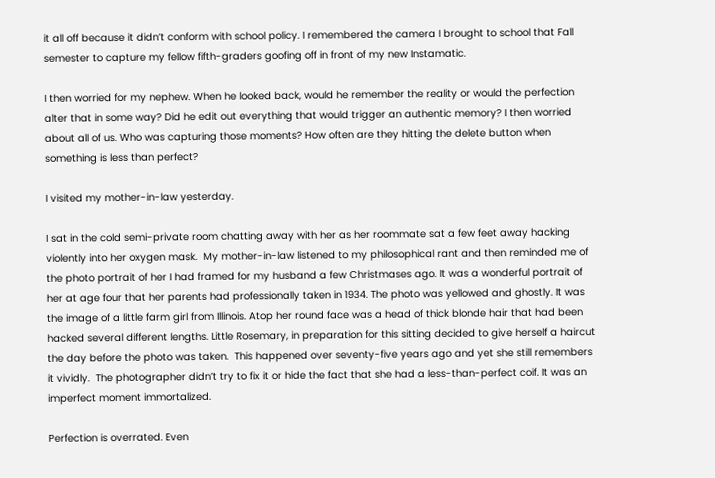it all off because it didn’t conform with school policy. I remembered the camera I brought to school that Fall semester to capture my fellow fifth-graders goofing off in front of my new Instamatic.

I then worried for my nephew. When he looked back, would he remember the reality or would the perfection alter that in some way? Did he edit out everything that would trigger an authentic memory? I then worried about all of us. Who was capturing those moments? How often are they hitting the delete button when something is less than perfect?

I visited my mother-in-law yesterday.

I sat in the cold semi-private room chatting away with her as her roommate sat a few feet away hacking violently into her oxygen mask.  My mother-in-law listened to my philosophical rant and then reminded me of the photo portrait of her I had framed for my husband a few Christmases ago. It was a wonderful portrait of her at age four that her parents had professionally taken in 1934. The photo was yellowed and ghostly. It was the image of a little farm girl from Illinois. Atop her round face was a head of thick blonde hair that had been hacked several different lengths. Little Rosemary, in preparation for this sitting decided to give herself a haircut the day before the photo was taken.  This happened over seventy-five years ago and yet she still remembers it vividly.  The photographer didn’t try to fix it or hide the fact that she had a less-than-perfect coif. It was an imperfect moment immortalized.

Perfection is overrated. Even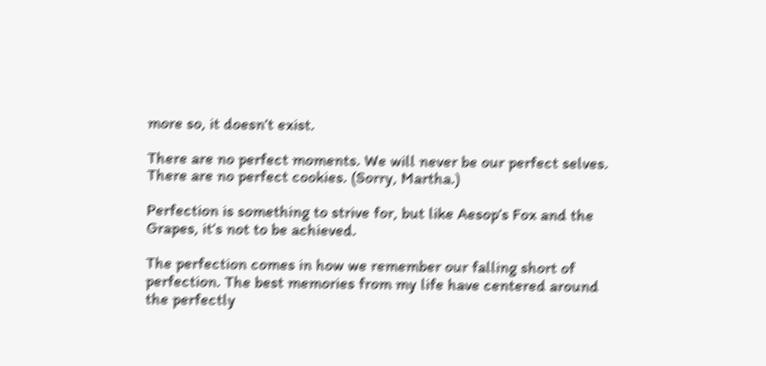more so, it doesn’t exist.

There are no perfect moments. We will never be our perfect selves. There are no perfect cookies. (Sorry, Martha.)

Perfection is something to strive for, but like Aesop’s Fox and the Grapes, it’s not to be achieved.

The perfection comes in how we remember our falling short of perfection. The best memories from my life have centered around the perfectly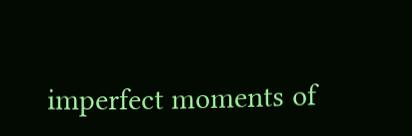imperfect moments of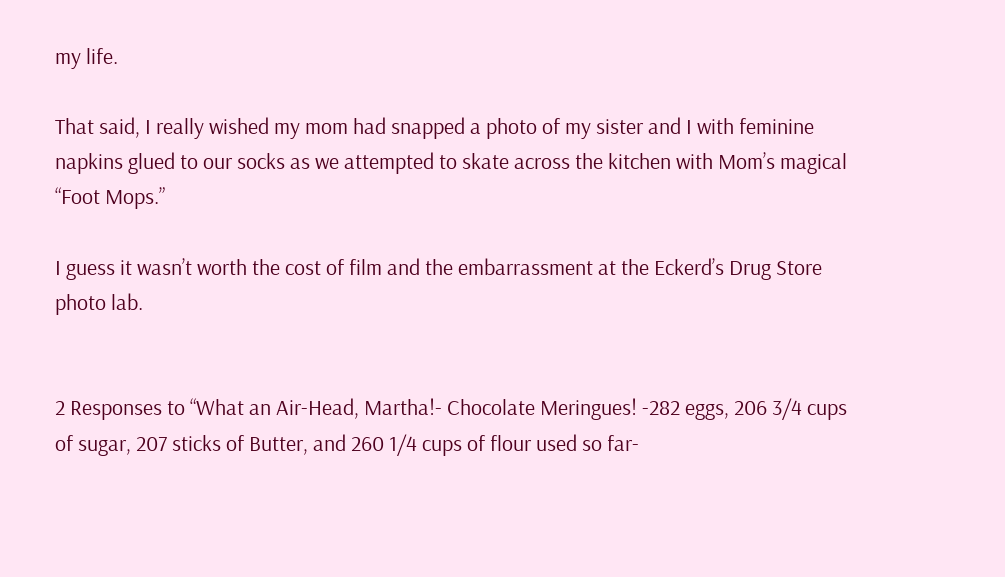my life.

That said, I really wished my mom had snapped a photo of my sister and I with feminine napkins glued to our socks as we attempted to skate across the kitchen with Mom’s magical “Foot Mops.”

I guess it wasn’t worth the cost of film and the embarrassment at the Eckerd’s Drug Store photo lab.


2 Responses to “What an Air-Head, Martha!- Chocolate Meringues! -282 eggs, 206 3/4 cups of sugar, 207 sticks of Butter, and 260 1/4 cups of flour used so far-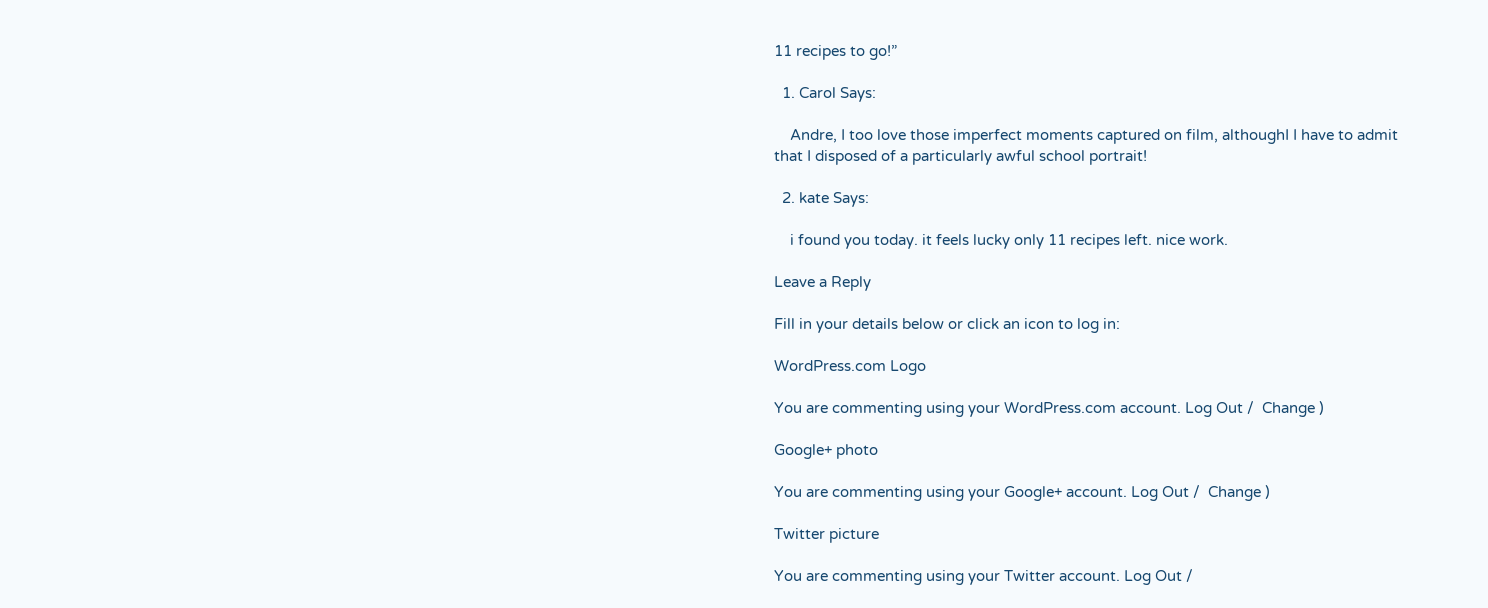11 recipes to go!”

  1. Carol Says:

    Andre, I too love those imperfect moments captured on film, althoughI I have to admit that I disposed of a particularly awful school portrait!

  2. kate Says:

    i found you today. it feels lucky only 11 recipes left. nice work.

Leave a Reply

Fill in your details below or click an icon to log in:

WordPress.com Logo

You are commenting using your WordPress.com account. Log Out /  Change )

Google+ photo

You are commenting using your Google+ account. Log Out /  Change )

Twitter picture

You are commenting using your Twitter account. Log Out /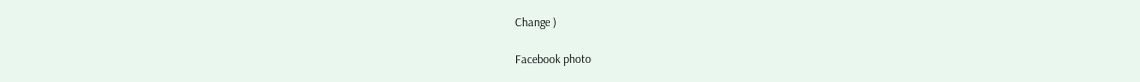Change )

Facebook photo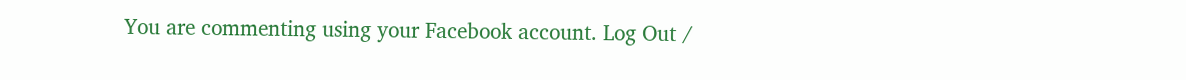You are commenting using your Facebook account. Log Out /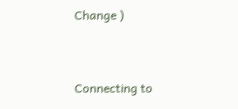Change )


Connecting to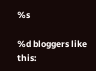%s

%d bloggers like this: